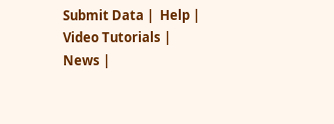Submit Data |  Help |  Video Tutorials |  News |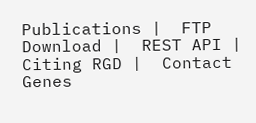Publications |  FTP Download |  REST API |  Citing RGD |  Contact
Genes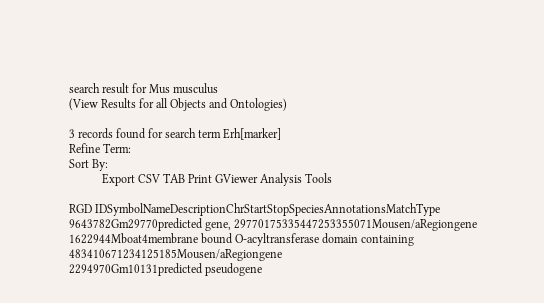search result for Mus musculus
(View Results for all Objects and Ontologies)

3 records found for search term Erh[marker]
Refine Term:
Sort By:
           Export CSV TAB Print GViewer Analysis Tools

RGD IDSymbolNameDescriptionChrStartStopSpeciesAnnotationsMatchType
9643782Gm29770predicted gene, 29770175335447253355071Mousen/aRegiongene
1622944Mboat4membrane bound O-acyltransferase domain containing 483410671234125185Mousen/aRegiongene
2294970Gm10131predicted pseudogene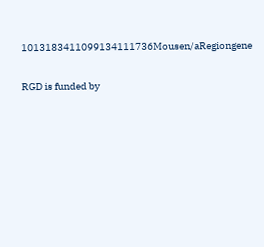1013183411099134111736Mousen/aRegiongene


RGD is funded by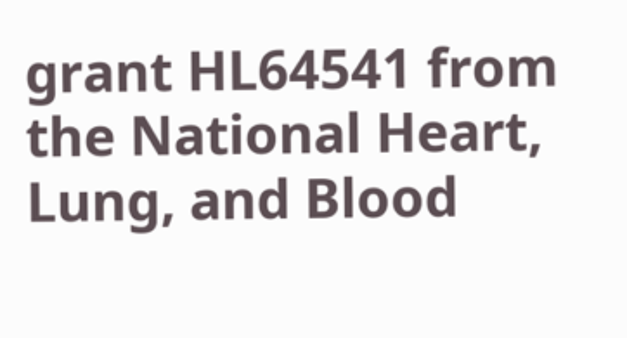grant HL64541 from the National Heart, Lung, and Blood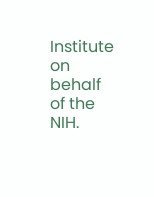Institute on behalf of the NIH.